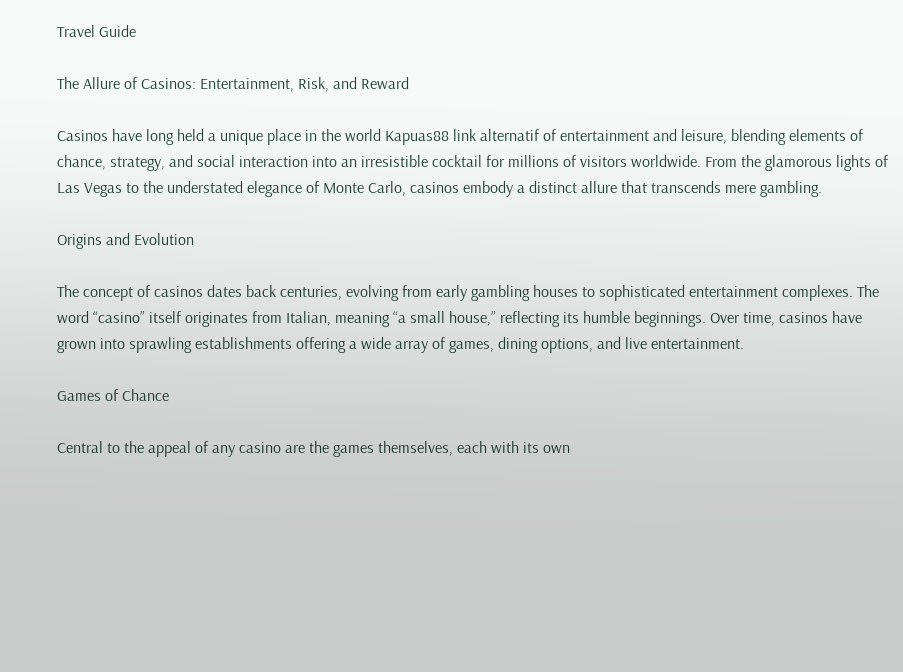Travel Guide

The Allure of Casinos: Entertainment, Risk, and Reward

Casinos have long held a unique place in the world Kapuas88 link alternatif of entertainment and leisure, blending elements of chance, strategy, and social interaction into an irresistible cocktail for millions of visitors worldwide. From the glamorous lights of Las Vegas to the understated elegance of Monte Carlo, casinos embody a distinct allure that transcends mere gambling.

Origins and Evolution

The concept of casinos dates back centuries, evolving from early gambling houses to sophisticated entertainment complexes. The word “casino” itself originates from Italian, meaning “a small house,” reflecting its humble beginnings. Over time, casinos have grown into sprawling establishments offering a wide array of games, dining options, and live entertainment.

Games of Chance

Central to the appeal of any casino are the games themselves, each with its own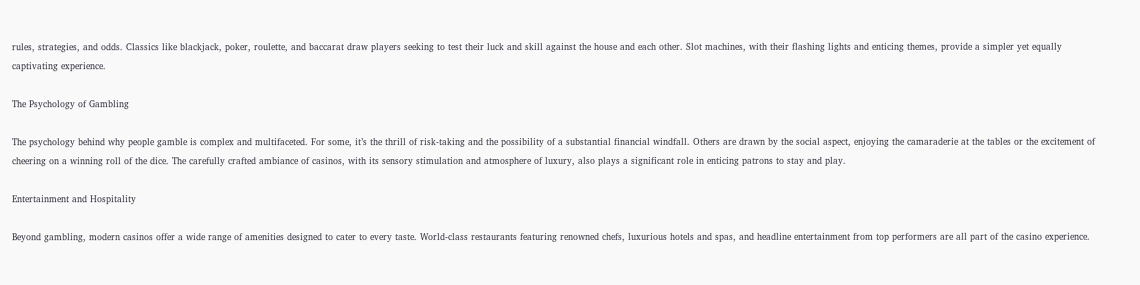rules, strategies, and odds. Classics like blackjack, poker, roulette, and baccarat draw players seeking to test their luck and skill against the house and each other. Slot machines, with their flashing lights and enticing themes, provide a simpler yet equally captivating experience.

The Psychology of Gambling

The psychology behind why people gamble is complex and multifaceted. For some, it’s the thrill of risk-taking and the possibility of a substantial financial windfall. Others are drawn by the social aspect, enjoying the camaraderie at the tables or the excitement of cheering on a winning roll of the dice. The carefully crafted ambiance of casinos, with its sensory stimulation and atmosphere of luxury, also plays a significant role in enticing patrons to stay and play.

Entertainment and Hospitality

Beyond gambling, modern casinos offer a wide range of amenities designed to cater to every taste. World-class restaurants featuring renowned chefs, luxurious hotels and spas, and headline entertainment from top performers are all part of the casino experience.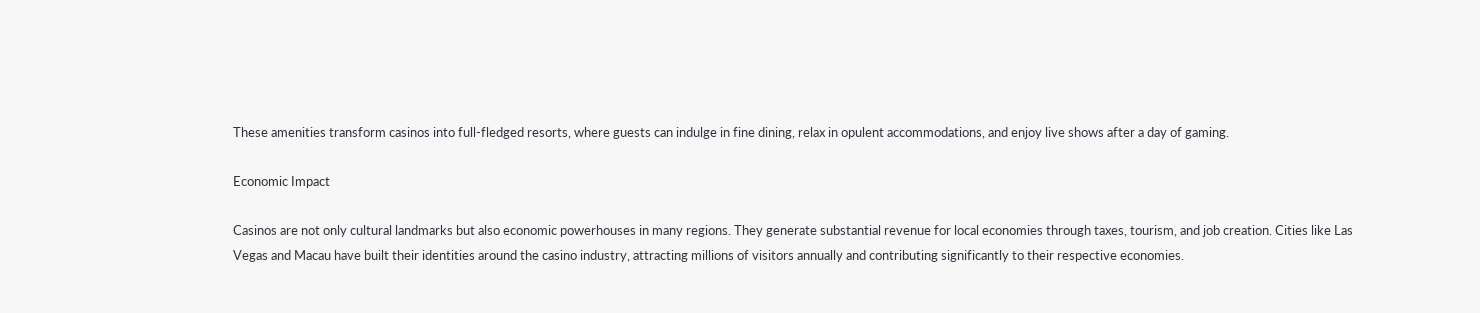These amenities transform casinos into full-fledged resorts, where guests can indulge in fine dining, relax in opulent accommodations, and enjoy live shows after a day of gaming.

Economic Impact

Casinos are not only cultural landmarks but also economic powerhouses in many regions. They generate substantial revenue for local economies through taxes, tourism, and job creation. Cities like Las Vegas and Macau have built their identities around the casino industry, attracting millions of visitors annually and contributing significantly to their respective economies.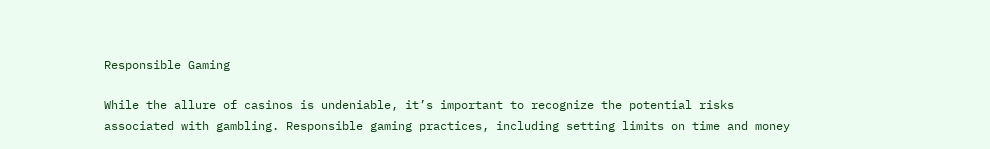Responsible Gaming

While the allure of casinos is undeniable, it’s important to recognize the potential risks associated with gambling. Responsible gaming practices, including setting limits on time and money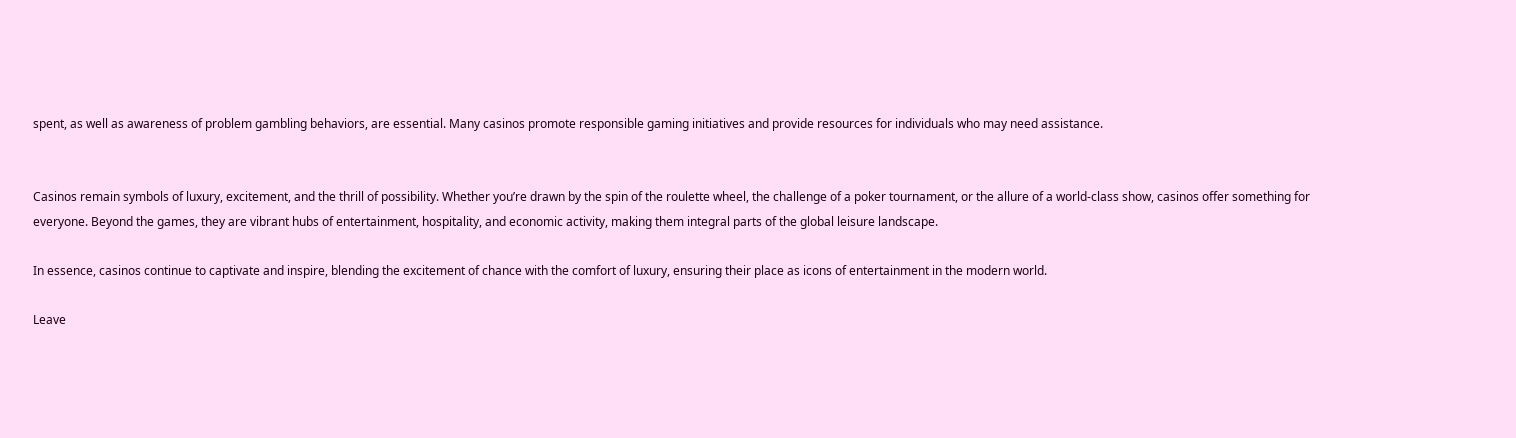spent, as well as awareness of problem gambling behaviors, are essential. Many casinos promote responsible gaming initiatives and provide resources for individuals who may need assistance.


Casinos remain symbols of luxury, excitement, and the thrill of possibility. Whether you’re drawn by the spin of the roulette wheel, the challenge of a poker tournament, or the allure of a world-class show, casinos offer something for everyone. Beyond the games, they are vibrant hubs of entertainment, hospitality, and economic activity, making them integral parts of the global leisure landscape.

In essence, casinos continue to captivate and inspire, blending the excitement of chance with the comfort of luxury, ensuring their place as icons of entertainment in the modern world.

Leave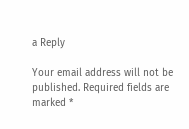a Reply

Your email address will not be published. Required fields are marked *